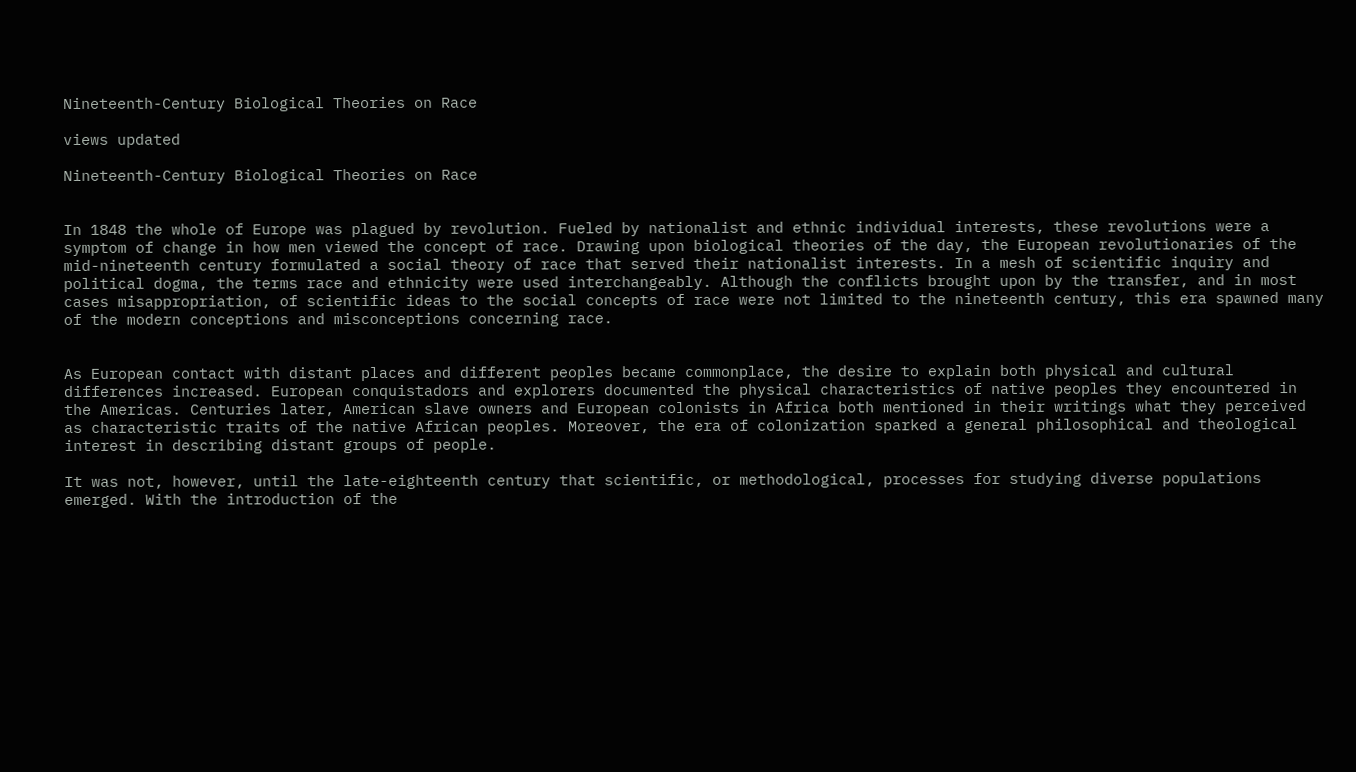Nineteenth-Century Biological Theories on Race

views updated

Nineteenth-Century Biological Theories on Race


In 1848 the whole of Europe was plagued by revolution. Fueled by nationalist and ethnic individual interests, these revolutions were a symptom of change in how men viewed the concept of race. Drawing upon biological theories of the day, the European revolutionaries of the mid-nineteenth century formulated a social theory of race that served their nationalist interests. In a mesh of scientific inquiry and political dogma, the terms race and ethnicity were used interchangeably. Although the conflicts brought upon by the transfer, and in most cases misappropriation, of scientific ideas to the social concepts of race were not limited to the nineteenth century, this era spawned many of the modern conceptions and misconceptions concerning race.


As European contact with distant places and different peoples became commonplace, the desire to explain both physical and cultural differences increased. European conquistadors and explorers documented the physical characteristics of native peoples they encountered in the Americas. Centuries later, American slave owners and European colonists in Africa both mentioned in their writings what they perceived as characteristic traits of the native African peoples. Moreover, the era of colonization sparked a general philosophical and theological interest in describing distant groups of people.

It was not, however, until the late-eighteenth century that scientific, or methodological, processes for studying diverse populations emerged. With the introduction of the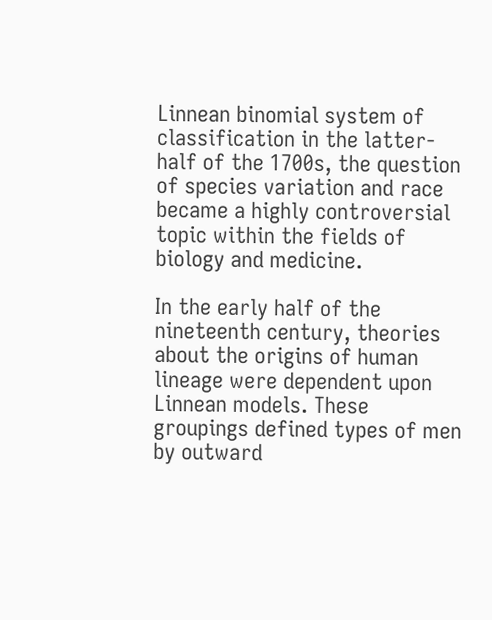Linnean binomial system of classification in the latter-half of the 1700s, the question of species variation and race became a highly controversial topic within the fields of biology and medicine.

In the early half of the nineteenth century, theories about the origins of human lineage were dependent upon Linnean models. These groupings defined types of men by outward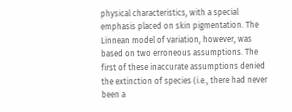physical characteristics, with a special emphasis placed on skin pigmentation. The Linnean model of variation, however, was based on two erroneous assumptions. The first of these inaccurate assumptions denied the extinction of species (i.e., there had never been a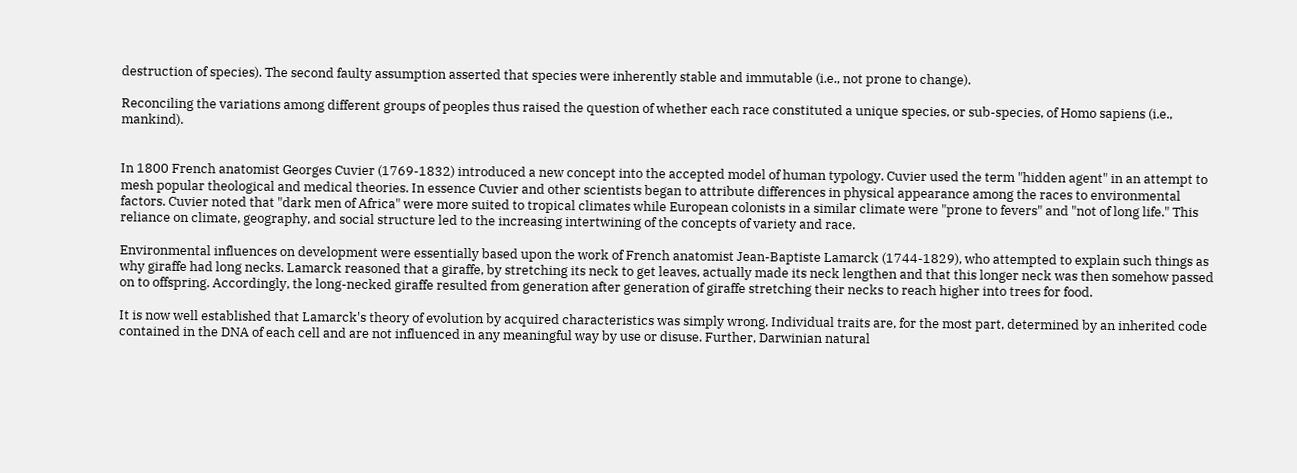destruction of species). The second faulty assumption asserted that species were inherently stable and immutable (i.e., not prone to change).

Reconciling the variations among different groups of peoples thus raised the question of whether each race constituted a unique species, or sub-species, of Homo sapiens (i.e., mankind).


In 1800 French anatomist Georges Cuvier (1769-1832) introduced a new concept into the accepted model of human typology. Cuvier used the term "hidden agent" in an attempt to mesh popular theological and medical theories. In essence Cuvier and other scientists began to attribute differences in physical appearance among the races to environmental factors. Cuvier noted that "dark men of Africa" were more suited to tropical climates while European colonists in a similar climate were "prone to fevers" and "not of long life." This reliance on climate, geography, and social structure led to the increasing intertwining of the concepts of variety and race.

Environmental influences on development were essentially based upon the work of French anatomist Jean-Baptiste Lamarck (1744-1829), who attempted to explain such things as why giraffe had long necks. Lamarck reasoned that a giraffe, by stretching its neck to get leaves, actually made its neck lengthen and that this longer neck was then somehow passed on to offspring. Accordingly, the long-necked giraffe resulted from generation after generation of giraffe stretching their necks to reach higher into trees for food.

It is now well established that Lamarck's theory of evolution by acquired characteristics was simply wrong. Individual traits are, for the most part, determined by an inherited code contained in the DNA of each cell and are not influenced in any meaningful way by use or disuse. Further, Darwinian natural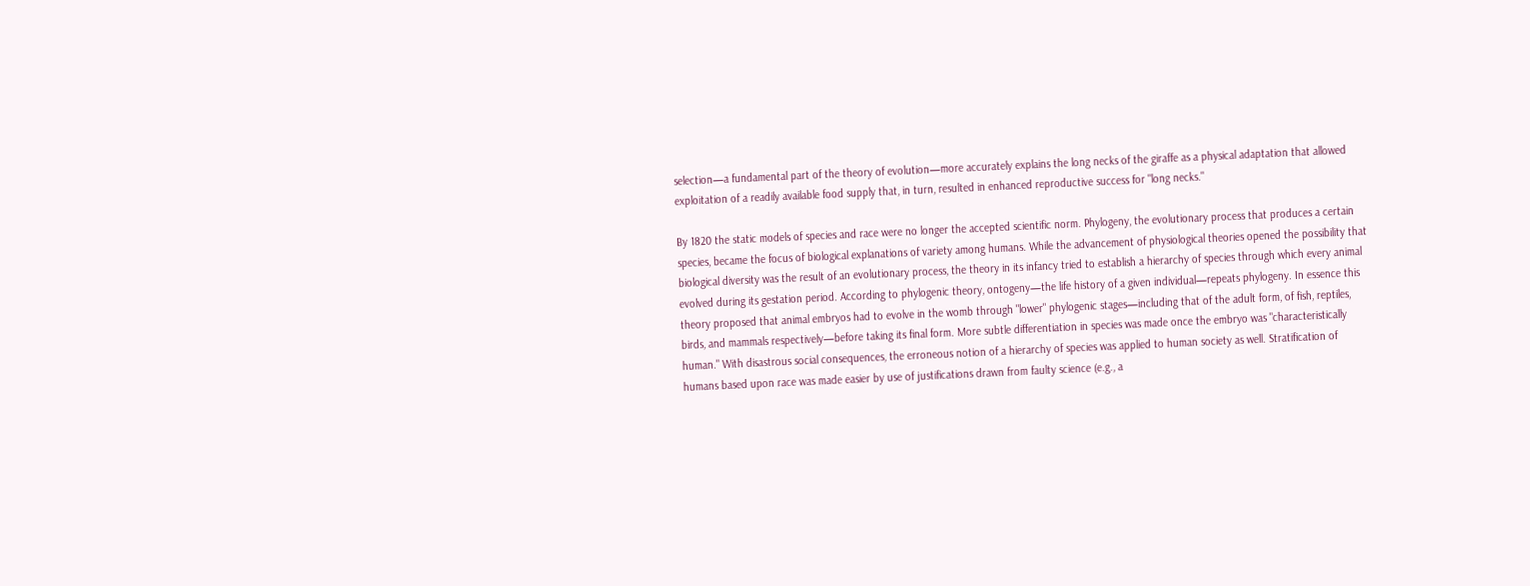selection—a fundamental part of the theory of evolution—more accurately explains the long necks of the giraffe as a physical adaptation that allowed exploitation of a readily available food supply that, in turn, resulted in enhanced reproductive success for "long necks."

By 1820 the static models of species and race were no longer the accepted scientific norm. Phylogeny, the evolutionary process that produces a certain species, became the focus of biological explanations of variety among humans. While the advancement of physiological theories opened the possibility that biological diversity was the result of an evolutionary process, the theory in its infancy tried to establish a hierarchy of species through which every animal evolved during its gestation period. According to phylogenic theory, ontogeny—the life history of a given individual—repeats phylogeny. In essence this theory proposed that animal embryos had to evolve in the womb through "lower" phylogenic stages—including that of the adult form, of fish, reptiles, birds, and mammals respectively—before taking its final form. More subtle differentiation in species was made once the embryo was "characteristically human." With disastrous social consequences, the erroneous notion of a hierarchy of species was applied to human society as well. Stratification of humans based upon race was made easier by use of justifications drawn from faulty science (e.g., a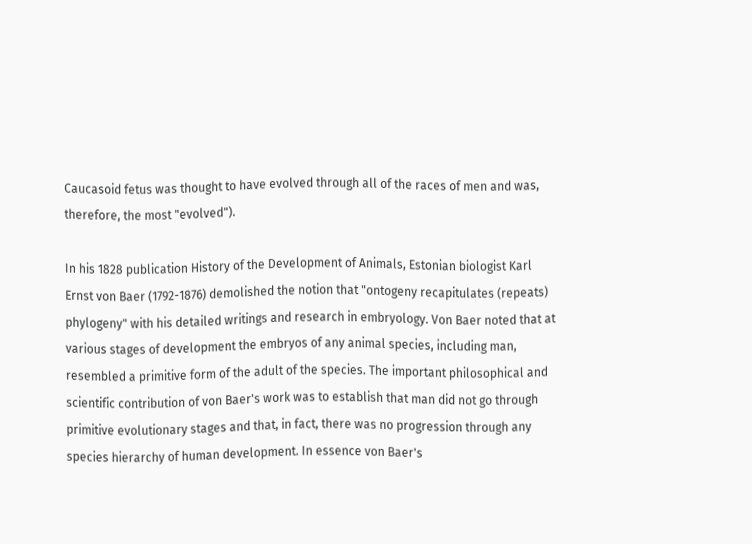Caucasoid fetus was thought to have evolved through all of the races of men and was, therefore, the most "evolved").

In his 1828 publication History of the Development of Animals, Estonian biologist Karl Ernst von Baer (1792-1876) demolished the notion that "ontogeny recapitulates (repeats) phylogeny" with his detailed writings and research in embryology. Von Baer noted that at various stages of development the embryos of any animal species, including man, resembled a primitive form of the adult of the species. The important philosophical and scientific contribution of von Baer's work was to establish that man did not go through primitive evolutionary stages and that, in fact, there was no progression through any species hierarchy of human development. In essence von Baer's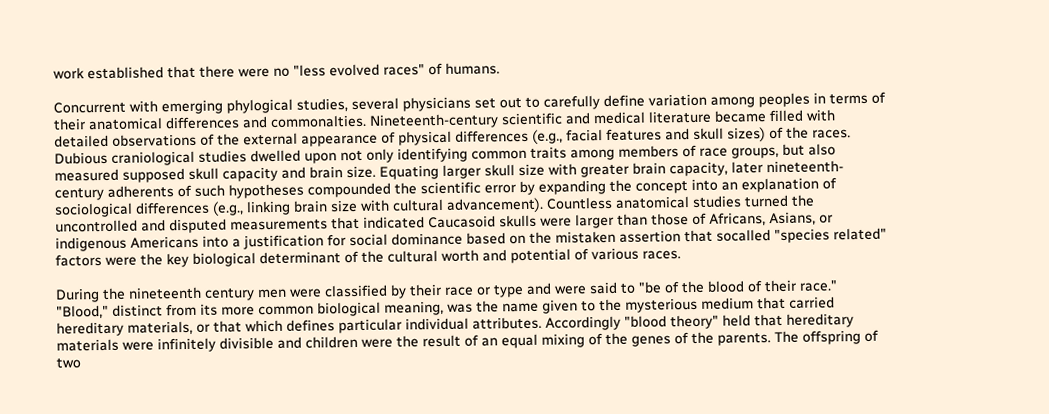work established that there were no "less evolved races" of humans.

Concurrent with emerging phylogical studies, several physicians set out to carefully define variation among peoples in terms of their anatomical differences and commonalties. Nineteenth-century scientific and medical literature became filled with detailed observations of the external appearance of physical differences (e.g., facial features and skull sizes) of the races. Dubious craniological studies dwelled upon not only identifying common traits among members of race groups, but also measured supposed skull capacity and brain size. Equating larger skull size with greater brain capacity, later nineteenth-century adherents of such hypotheses compounded the scientific error by expanding the concept into an explanation of sociological differences (e.g., linking brain size with cultural advancement). Countless anatomical studies turned the uncontrolled and disputed measurements that indicated Caucasoid skulls were larger than those of Africans, Asians, or indigenous Americans into a justification for social dominance based on the mistaken assertion that socalled "species related" factors were the key biological determinant of the cultural worth and potential of various races.

During the nineteenth century men were classified by their race or type and were said to "be of the blood of their race." "Blood," distinct from its more common biological meaning, was the name given to the mysterious medium that carried hereditary materials, or that which defines particular individual attributes. Accordingly "blood theory" held that hereditary materials were infinitely divisible and children were the result of an equal mixing of the genes of the parents. The offspring of two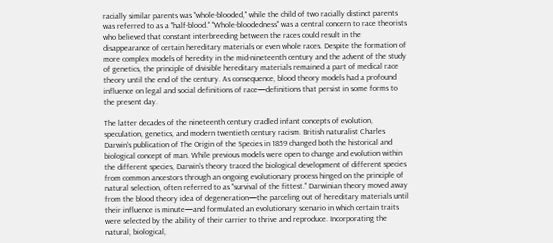racially similar parents was "whole-blooded," while the child of two racially distinct parents was referred to as a "half-blood." "Whole-bloodedness" was a central concern to race theorists who believed that constant interbreeding between the races could result in the disappearance of certain hereditary materials or even whole races. Despite the formation of more complex models of heredity in the mid-nineteenth century and the advent of the study of genetics, the principle of divisible hereditary materials remained a part of medical race theory until the end of the century. As consequence, blood theory models had a profound influence on legal and social definitions of race—definitions that persist in some forms to the present day.

The latter decades of the nineteenth century cradled infant concepts of evolution, speculation, genetics, and modern twentieth century racism. British naturalist Charles Darwin's publication of The Origin of the Species in 1859 changed both the historical and biological concept of man. While previous models were open to change and evolution within the different species, Darwin's theory traced the biological development of different species from common ancestors through an ongoing evolutionary process hinged on the principle of natural selection, often referred to as "survival of the fittest." Darwinian theory moved away from the blood theory idea of degeneration—the parceling out of hereditary materials until their influence is minute—and formulated an evolutionary scenario in which certain traits were selected by the ability of their carrier to thrive and reproduce. Incorporating the natural, biological,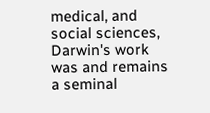medical, and social sciences, Darwin's work was and remains a seminal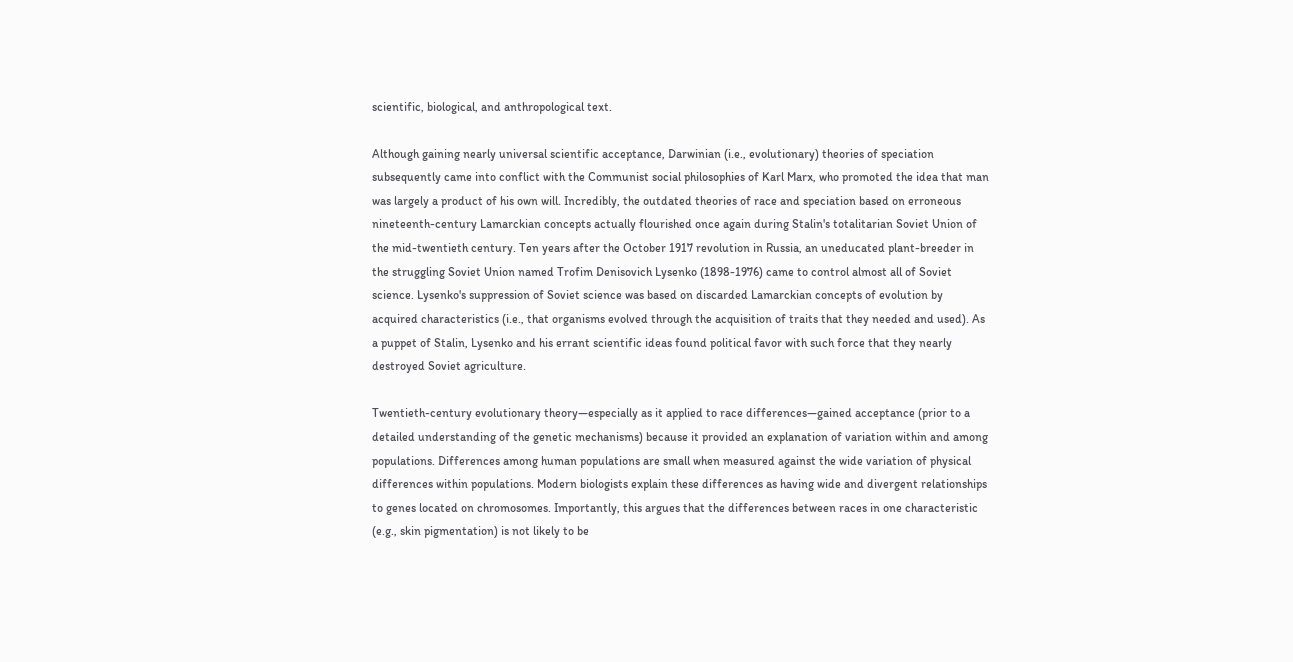scientific, biological, and anthropological text.

Although gaining nearly universal scientific acceptance, Darwinian (i.e., evolutionary) theories of speciation subsequently came into conflict with the Communist social philosophies of Karl Marx, who promoted the idea that man was largely a product of his own will. Incredibly, the outdated theories of race and speciation based on erroneous nineteenth-century Lamarckian concepts actually flourished once again during Stalin's totalitarian Soviet Union of the mid-twentieth century. Ten years after the October 1917 revolution in Russia, an uneducated plant-breeder in the struggling Soviet Union named Trofim Denisovich Lysenko (1898-1976) came to control almost all of Soviet science. Lysenko's suppression of Soviet science was based on discarded Lamarckian concepts of evolution by acquired characteristics (i.e., that organisms evolved through the acquisition of traits that they needed and used). As a puppet of Stalin, Lysenko and his errant scientific ideas found political favor with such force that they nearly destroyed Soviet agriculture.

Twentieth-century evolutionary theory—especially as it applied to race differences—gained acceptance (prior to a detailed understanding of the genetic mechanisms) because it provided an explanation of variation within and among populations. Differences among human populations are small when measured against the wide variation of physical differences within populations. Modern biologists explain these differences as having wide and divergent relationships to genes located on chromosomes. Importantly, this argues that the differences between races in one characteristic (e.g., skin pigmentation) is not likely to be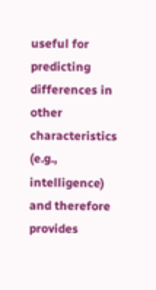useful for predicting differences in other characteristics (e.g., intelligence) and therefore provides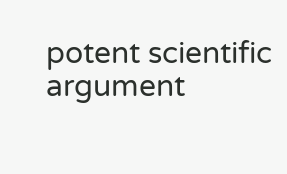potent scientific argument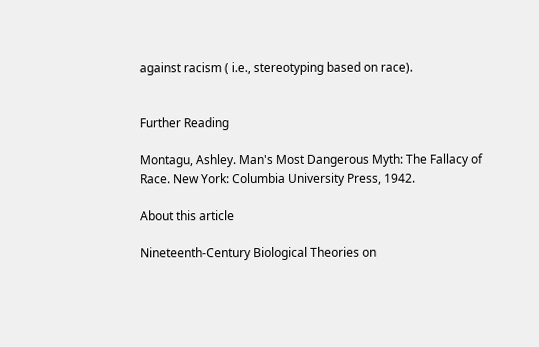against racism ( i.e., stereotyping based on race).


Further Reading

Montagu, Ashley. Man's Most Dangerous Myth: The Fallacy of Race. New York: Columbia University Press, 1942.

About this article

Nineteenth-Century Biological Theories on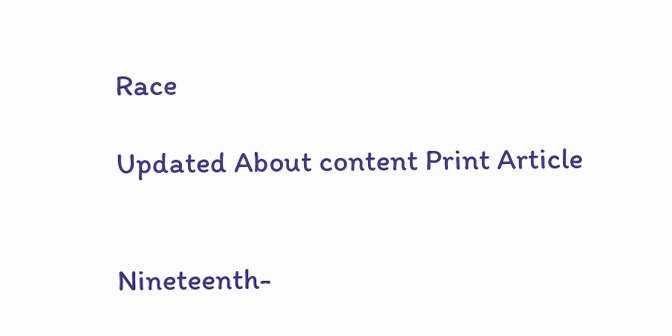Race

Updated About content Print Article


Nineteenth-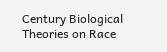Century Biological Theories on Race